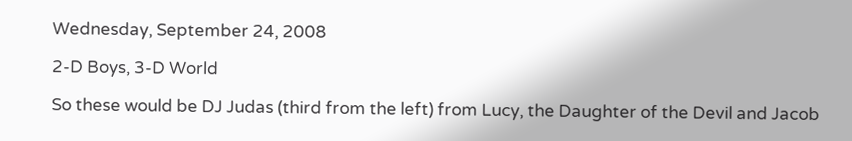Wednesday, September 24, 2008

2-D Boys, 3-D World

So these would be DJ Judas (third from the left) from Lucy, the Daughter of the Devil and Jacob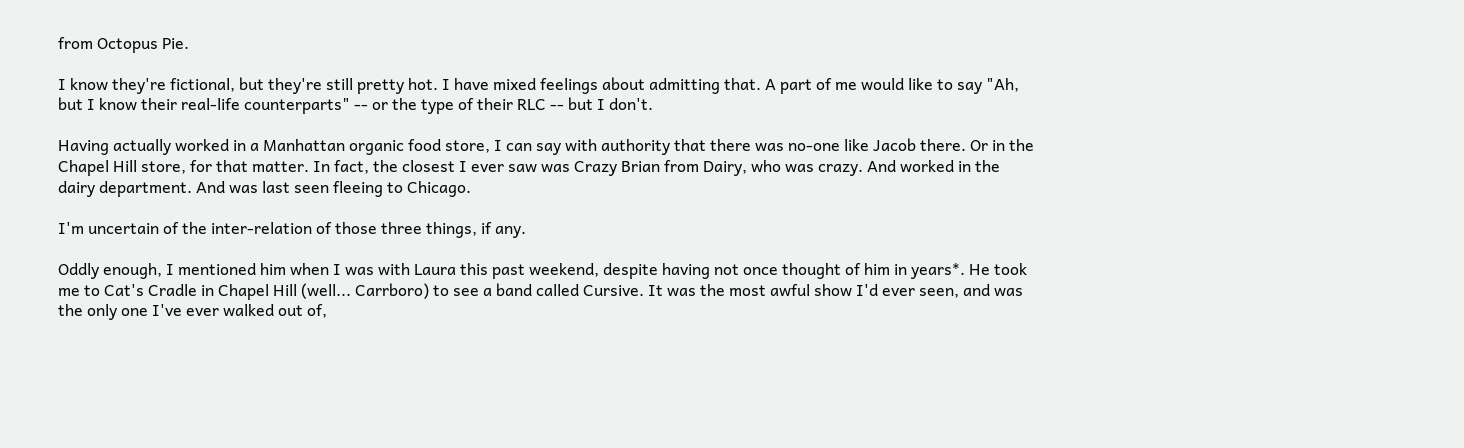from Octopus Pie.

I know they're fictional, but they're still pretty hot. I have mixed feelings about admitting that. A part of me would like to say "Ah, but I know their real-life counterparts" -- or the type of their RLC -- but I don't.

Having actually worked in a Manhattan organic food store, I can say with authority that there was no-one like Jacob there. Or in the Chapel Hill store, for that matter. In fact, the closest I ever saw was Crazy Brian from Dairy, who was crazy. And worked in the dairy department. And was last seen fleeing to Chicago.

I'm uncertain of the inter-relation of those three things, if any.

Oddly enough, I mentioned him when I was with Laura this past weekend, despite having not once thought of him in years*. He took me to Cat's Cradle in Chapel Hill (well... Carrboro) to see a band called Cursive. It was the most awful show I'd ever seen, and was the only one I've ever walked out of,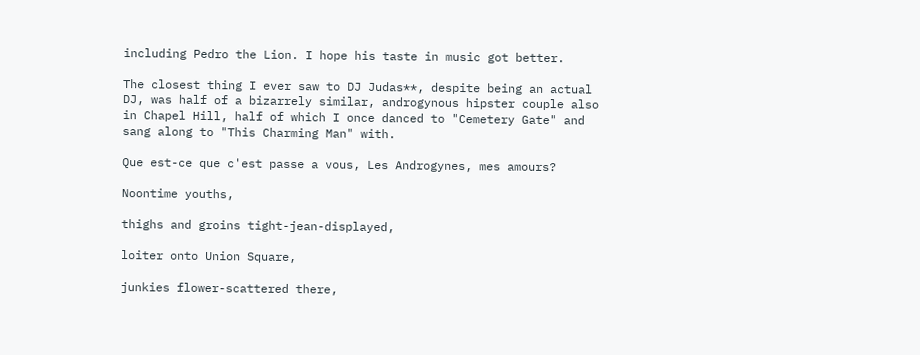including Pedro the Lion. I hope his taste in music got better.

The closest thing I ever saw to DJ Judas**, despite being an actual DJ, was half of a bizarrely similar, androgynous hipster couple also in Chapel Hill, half of which I once danced to "Cemetery Gate" and sang along to "This Charming Man" with.

Que est-ce que c'est passe a vous, Les Androgynes, mes amours?

Noontime youths,

thighs and groins tight-jean-displayed,

loiter onto Union Square,

junkies flower-scattered there,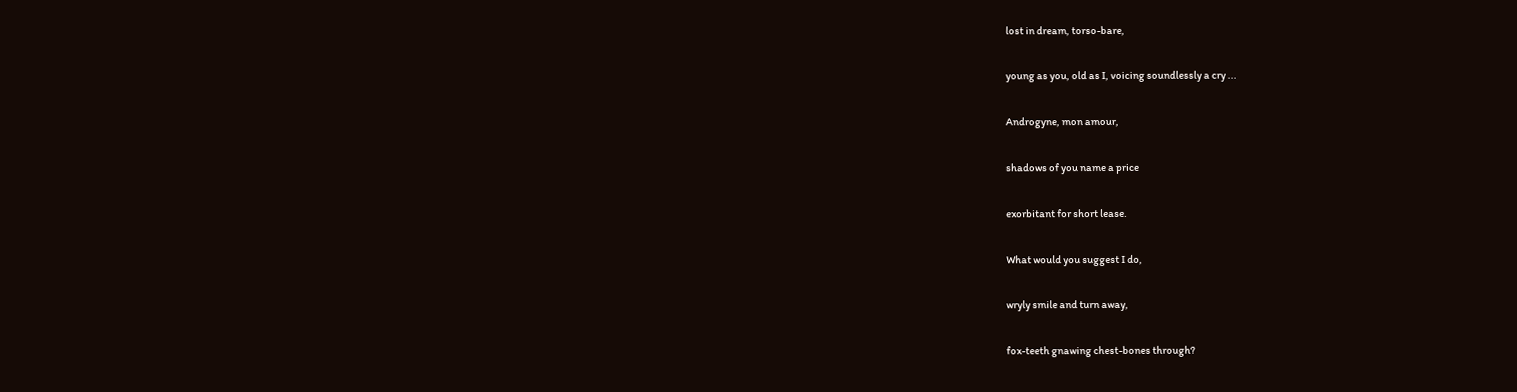lost in dream, torso-bare,

young as you, old as I, voicing soundlessly a cry ...

Androgyne, mon amour,

shadows of you name a price

exorbitant for short lease.

What would you suggest I do,

wryly smile and turn away,

fox-teeth gnawing chest-bones through?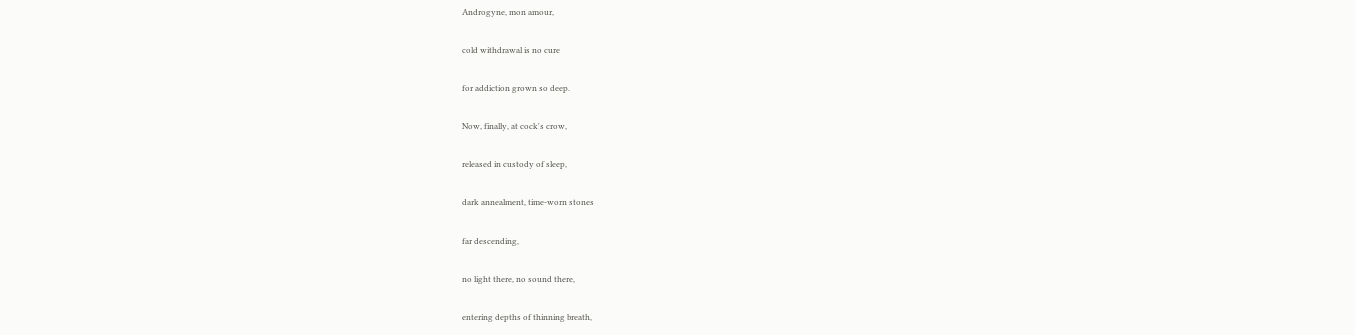Androgyne, mon amour,

cold withdrawal is no cure

for addiction grown so deep.

Now, finally, at cock's crow,

released in custody of sleep,

dark annealment, time-worn stones

far descending,

no light there, no sound there,

entering depths of thinning breath,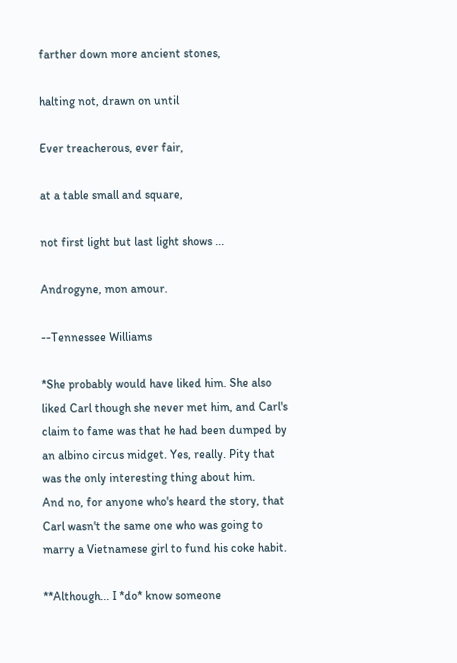farther down more ancient stones,

halting not, drawn on until

Ever treacherous, ever fair,

at a table small and square,

not first light but last light shows ...

Androgyne, mon amour.

--Tennessee Williams

*She probably would have liked him. She also liked Carl though she never met him, and Carl's claim to fame was that he had been dumped by an albino circus midget. Yes, really. Pity that was the only interesting thing about him.
And no, for anyone who's heard the story, that Carl wasn't the same one who was going to marry a Vietnamese girl to fund his coke habit.

**Although... I *do* know someone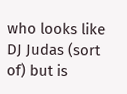who looks like DJ Judas (sort of) but is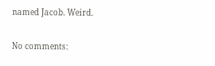named Jacob. Weird.

No comments: